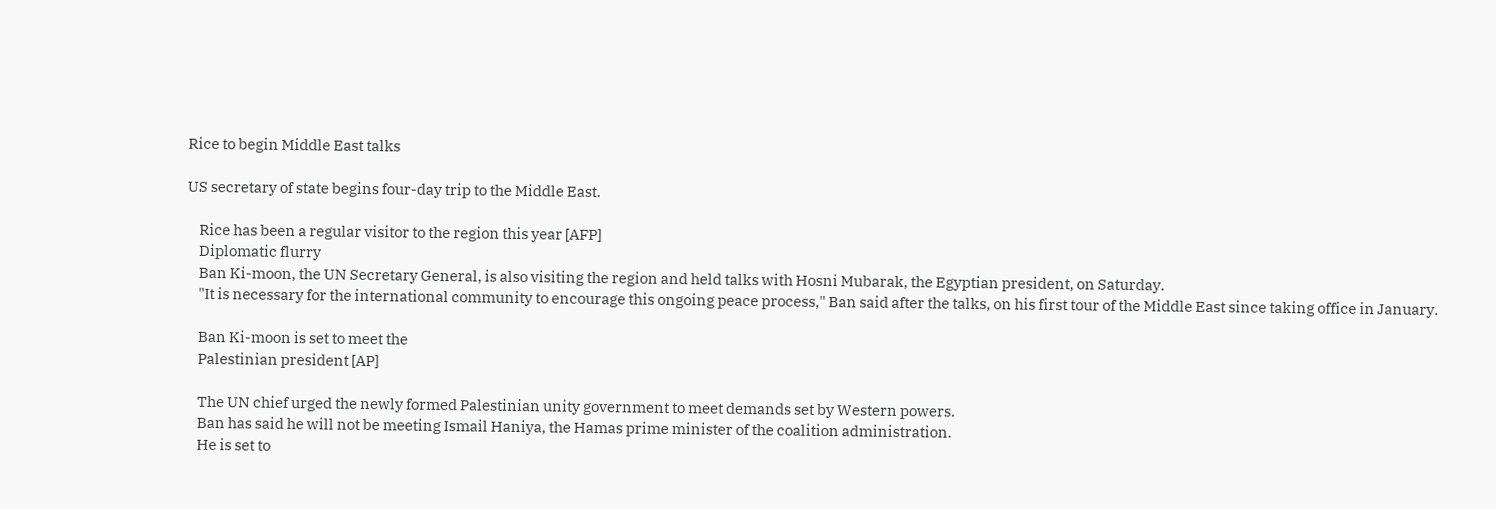Rice to begin Middle East talks

US secretary of state begins four-day trip to the Middle East.

    Rice has been a regular visitor to the region this year [AFP]
    Diplomatic flurry
    Ban Ki-moon, the UN Secretary General, is also visiting the region and held talks with Hosni Mubarak, the Egyptian president, on Saturday.
    "It is necessary for the international community to encourage this ongoing peace process," Ban said after the talks, on his first tour of the Middle East since taking office in January.

    Ban Ki-moon is set to meet the
    Palestinian president [AP]

    The UN chief urged the newly formed Palestinian unity government to meet demands set by Western powers.
    Ban has said he will not be meeting Ismail Haniya, the Hamas prime minister of the coalition administration.
    He is set to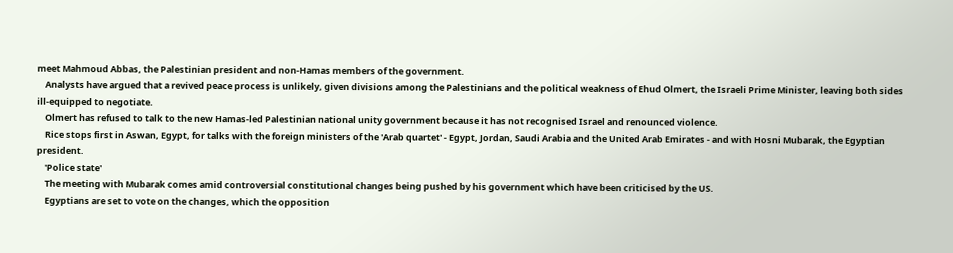meet Mahmoud Abbas, the Palestinian president and non-Hamas members of the government.
    Analysts have argued that a revived peace process is unlikely, given divisions among the Palestinians and the political weakness of Ehud Olmert, the Israeli Prime Minister, leaving both sides ill-equipped to negotiate.
    Olmert has refused to talk to the new Hamas-led Palestinian national unity government because it has not recognised Israel and renounced violence.
    Rice stops first in Aswan, Egypt, for talks with the foreign ministers of the 'Arab quartet' - Egypt, Jordan, Saudi Arabia and the United Arab Emirates - and with Hosni Mubarak, the Egyptian president.
    'Police state'
    The meeting with Mubarak comes amid controversial constitutional changes being pushed by his government which have been criticised by the US.
    Egyptians are set to vote on the changes, which the opposition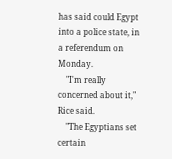has said could Egypt into a police state, in a referendum on Monday.
    "I'm really concerned about it," Rice said.
    "The Egyptians set certain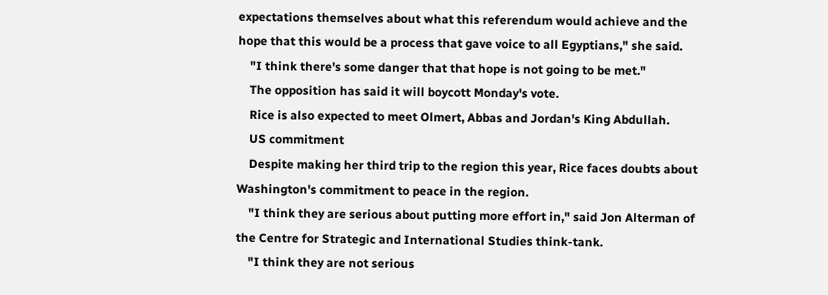expectations themselves about what this referendum would achieve and the hope that this would be a process that gave voice to all Egyptians," she said.
    "I think there's some danger that that hope is not going to be met."
    The opposition has said it will boycott Monday's vote.
    Rice is also expected to meet Olmert, Abbas and Jordan's King Abdullah.
    US commitment
    Despite making her third trip to the region this year, Rice faces doubts about Washington's commitment to peace in the region.
    "I think they are serious about putting more effort in," said Jon Alterman of the Centre for Strategic and International Studies think-tank.
    "I think they are not serious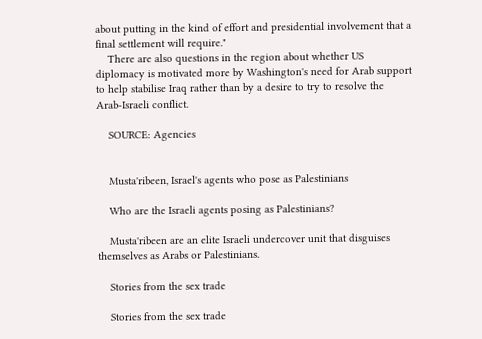about putting in the kind of effort and presidential involvement that a final settlement will require."
    There are also questions in the region about whether US diplomacy is motivated more by Washington's need for Arab support to help stabilise Iraq rather than by a desire to try to resolve the Arab-Israeli conflict.

    SOURCE: Agencies


    Musta'ribeen, Israel's agents who pose as Palestinians

    Who are the Israeli agents posing as Palestinians?

    Musta'ribeen are an elite Israeli undercover unit that disguises themselves as Arabs or Palestinians.

    Stories from the sex trade

    Stories from the sex trade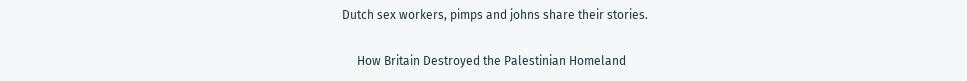Dutch sex workers, pimps and johns share their stories.

     How Britain Destroyed the Palestinian Homeland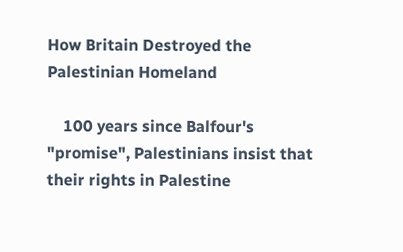How Britain Destroyed the Palestinian Homeland

    100 years since Balfour's "promise", Palestinians insist that their rights in Palestine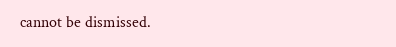cannot be dismissed.